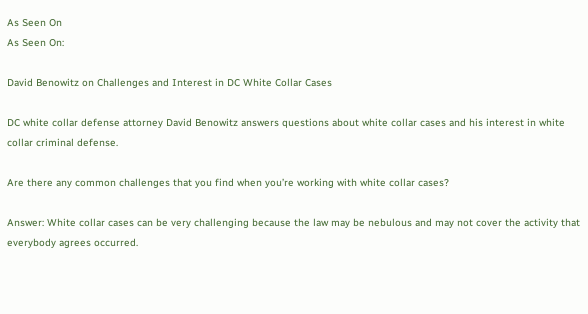As Seen On
As Seen On:

David Benowitz on Challenges and Interest in DC White Collar Cases

DC white collar defense attorney David Benowitz answers questions about white collar cases and his interest in white collar criminal defense.

Are there any common challenges that you find when you’re working with white collar cases?

Answer: White collar cases can be very challenging because the law may be nebulous and may not cover the activity that everybody agrees occurred.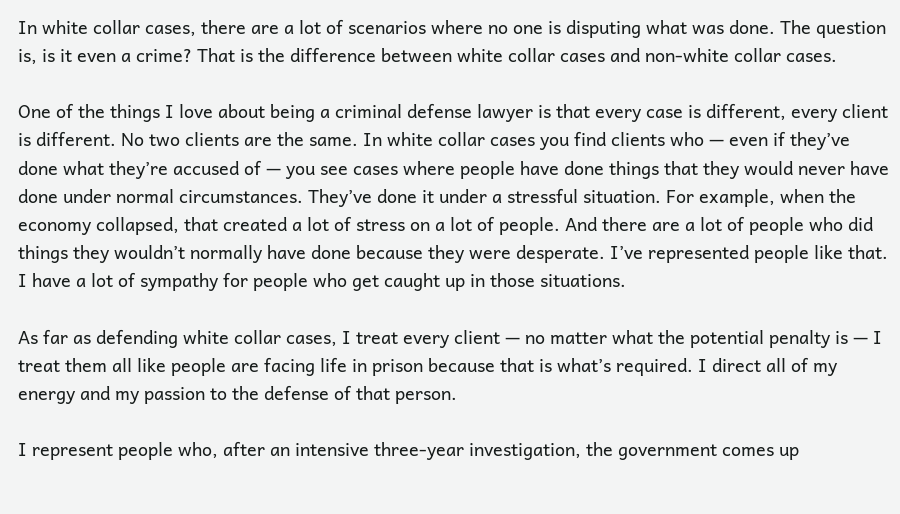In white collar cases, there are a lot of scenarios where no one is disputing what was done. The question is, is it even a crime? That is the difference between white collar cases and non-white collar cases.

One of the things I love about being a criminal defense lawyer is that every case is different, every client is different. No two clients are the same. In white collar cases you find clients who — even if they’ve done what they’re accused of — you see cases where people have done things that they would never have done under normal circumstances. They’ve done it under a stressful situation. For example, when the economy collapsed, that created a lot of stress on a lot of people. And there are a lot of people who did things they wouldn’t normally have done because they were desperate. I’ve represented people like that. I have a lot of sympathy for people who get caught up in those situations.

As far as defending white collar cases, I treat every client — no matter what the potential penalty is — I treat them all like people are facing life in prison because that is what’s required. I direct all of my energy and my passion to the defense of that person.

I represent people who, after an intensive three-year investigation, the government comes up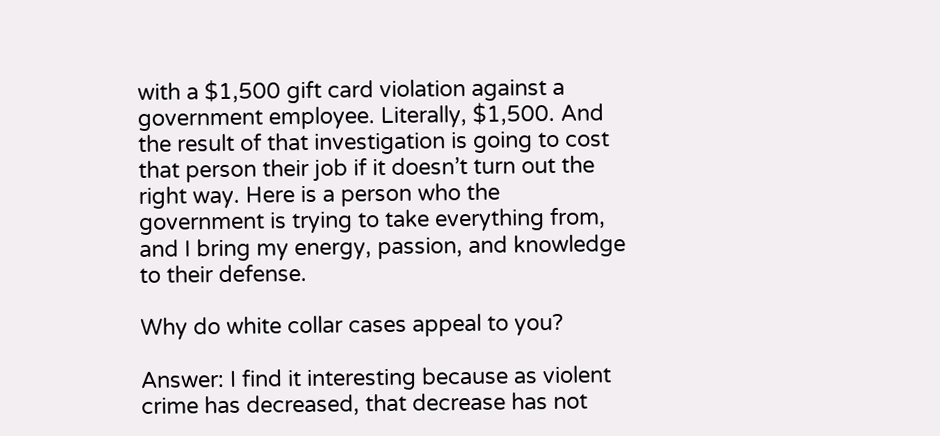with a $1,500 gift card violation against a government employee. Literally, $1,500. And the result of that investigation is going to cost that person their job if it doesn’t turn out the right way. Here is a person who the government is trying to take everything from, and I bring my energy, passion, and knowledge to their defense.

Why do white collar cases appeal to you?

Answer: I find it interesting because as violent crime has decreased, that decrease has not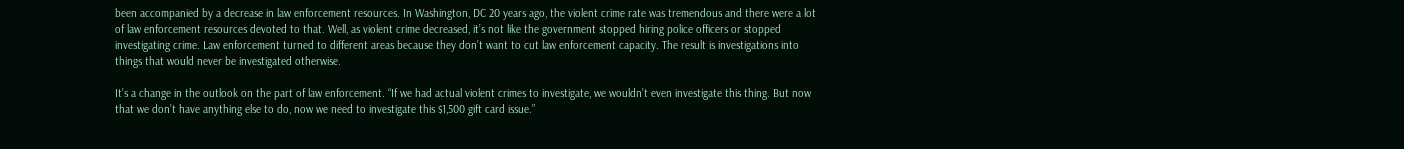been accompanied by a decrease in law enforcement resources. In Washington, DC 20 years ago, the violent crime rate was tremendous and there were a lot of law enforcement resources devoted to that. Well, as violent crime decreased, it’s not like the government stopped hiring police officers or stopped investigating crime. Law enforcement turned to different areas because they don’t want to cut law enforcement capacity. The result is investigations into things that would never be investigated otherwise.

It’s a change in the outlook on the part of law enforcement. “If we had actual violent crimes to investigate, we wouldn’t even investigate this thing. But now that we don’t have anything else to do, now we need to investigate this $1,500 gift card issue.”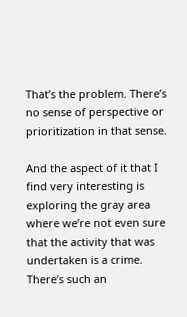That’s the problem. There’s no sense of perspective or prioritization in that sense.

And the aspect of it that I find very interesting is exploring the gray area where we’re not even sure that the activity that was undertaken is a crime. There’s such an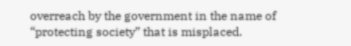overreach by the government in the name of “protecting society” that is misplaced.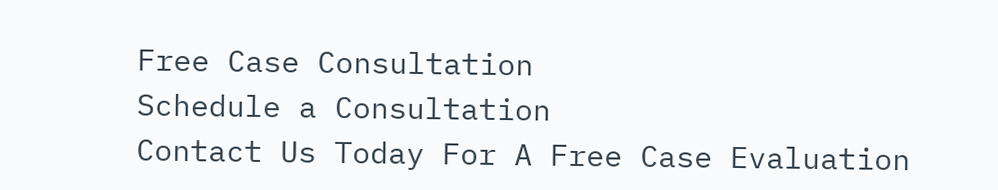Free Case Consultation
Schedule a Consultation
Contact Us Today For A Free Case Evaluation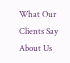What Our Clients Say About Us